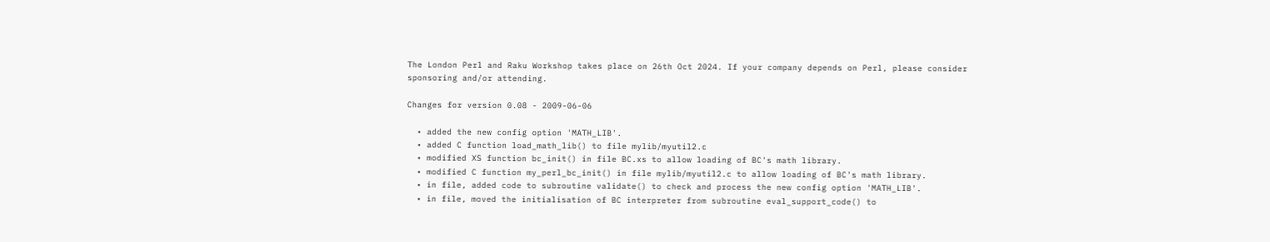The London Perl and Raku Workshop takes place on 26th Oct 2024. If your company depends on Perl, please consider sponsoring and/or attending.

Changes for version 0.08 - 2009-06-06

  • added the new config option 'MATH_LIB'.
  • added C function load_math_lib() to file mylib/myutil2.c
  • modified XS function bc_init() in file BC.xs to allow loading of BC's math library.
  • modified C function my_perl_bc_init() in file mylib/myutil2.c to allow loading of BC's math library.
  • in file, added code to subroutine validate() to check and process the new config option 'MATH_LIB'.
  • in file, moved the initialisation of BC interpreter from subroutine eval_support_code() to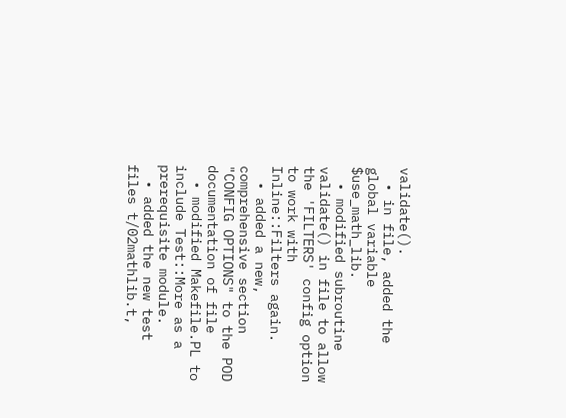validate().
  • in file, added the global variable $use_math_lib.
  • modified subroutine validate() in file to allow the 'FILTERS' config option to work with Inline::Filters again.
  • added a new, comprehensive section "CONFIG OPTIONS" to the POD documentation of file
  • modified Makefile.PL to include Test::More as a prerequisite module.
  • added the new test files t/02mathlib.t,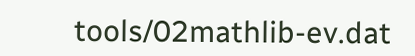tools/02mathlib-ev.dat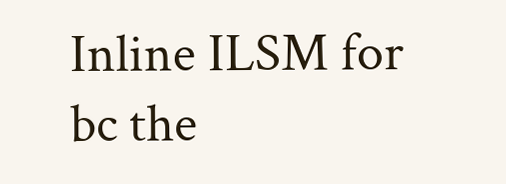Inline ILSM for bc the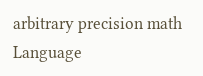arbitrary precision math Language